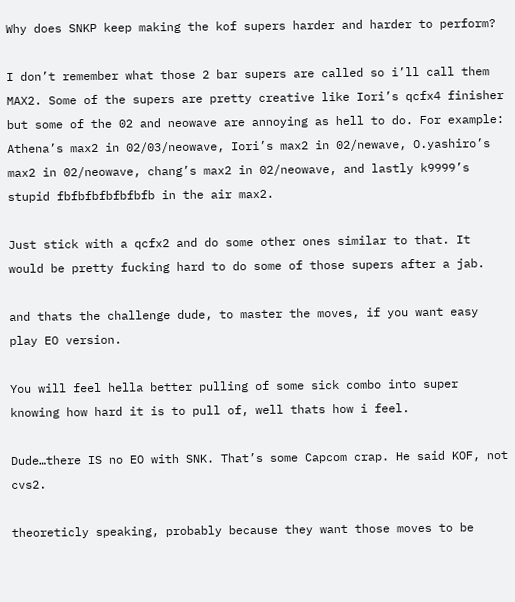Why does SNKP keep making the kof supers harder and harder to perform?

I don’t remember what those 2 bar supers are called so i’ll call them MAX2. Some of the supers are pretty creative like Iori’s qcfx4 finisher but some of the 02 and neowave are annoying as hell to do. For example: Athena’s max2 in 02/03/neowave, Iori’s max2 in 02/newave, O.yashiro’s max2 in 02/neowave, chang’s max2 in 02/neowave, and lastly k9999’s stupid fbfbfbfbfbfbfb in the air max2.

Just stick with a qcfx2 and do some other ones similar to that. It would be pretty fucking hard to do some of those supers after a jab.

and thats the challenge dude, to master the moves, if you want easy play EO version.

You will feel hella better pulling of some sick combo into super knowing how hard it is to pull of, well thats how i feel.

Dude…there IS no EO with SNK. That’s some Capcom crap. He said KOF, not cvs2.

theoreticly speaking, probably because they want those moves to be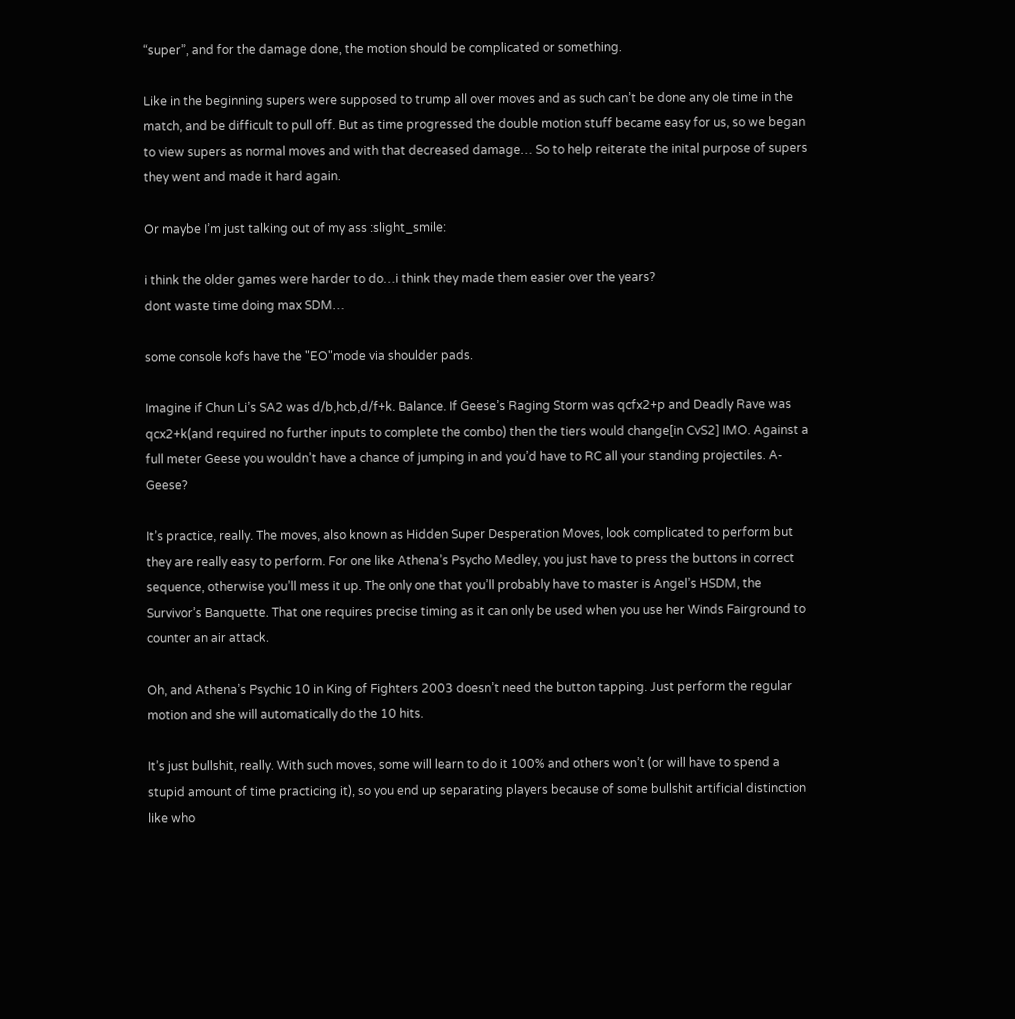“super”, and for the damage done, the motion should be complicated or something.

Like in the beginning supers were supposed to trump all over moves and as such can’t be done any ole time in the match, and be difficult to pull off. But as time progressed the double motion stuff became easy for us, so we began to view supers as normal moves and with that decreased damage… So to help reiterate the inital purpose of supers they went and made it hard again.

Or maybe I’m just talking out of my ass :slight_smile:

i think the older games were harder to do…i think they made them easier over the years?
dont waste time doing max SDM…

some console kofs have the "EO"mode via shoulder pads.

Imagine if Chun Li’s SA2 was d/b,hcb,d/f+k. Balance. If Geese’s Raging Storm was qcfx2+p and Deadly Rave was qcx2+k(and required no further inputs to complete the combo) then the tiers would change[in CvS2] IMO. Against a full meter Geese you wouldn’t have a chance of jumping in and you’d have to RC all your standing projectiles. A-Geese?

It’s practice, really. The moves, also known as Hidden Super Desperation Moves, look complicated to perform but they are really easy to perform. For one like Athena’s Psycho Medley, you just have to press the buttons in correct sequence, otherwise you’ll mess it up. The only one that you’ll probably have to master is Angel’s HSDM, the Survivor’s Banquette. That one requires precise timing as it can only be used when you use her Winds Fairground to counter an air attack.

Oh, and Athena’s Psychic 10 in King of Fighters 2003 doesn’t need the button tapping. Just perform the regular motion and she will automatically do the 10 hits.

It’s just bullshit, really. With such moves, some will learn to do it 100% and others won’t (or will have to spend a stupid amount of time practicing it), so you end up separating players because of some bullshit artificial distinction like who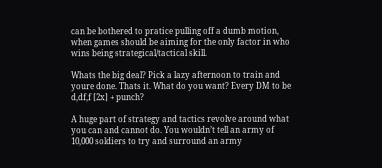can be bothered to pratice pulling off a dumb motion, when games should be aiming for the only factor in who wins being strategical/tactical skill.

Whats the big deal? Pick a lazy afternoon to train and youre done. Thats it. What do you want? Every DM to be d,df,f [2x] + punch?

A huge part of strategy and tactics revolve around what you can and cannot do. You wouldn’t tell an army of 10,000 soldiers to try and surround an army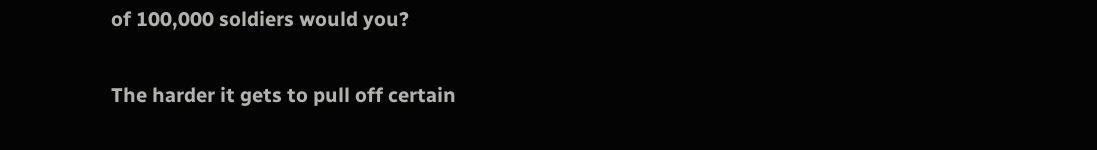of 100,000 soldiers would you?

The harder it gets to pull off certain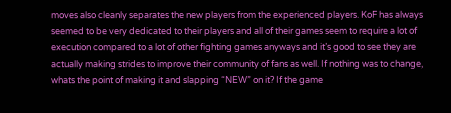moves also cleanly separates the new players from the experienced players. KoF has always seemed to be very dedicated to their players and all of their games seem to require a lot of execution compared to a lot of other fighting games anyways and it’s good to see they are actually making strides to improve their community of fans as well. If nothing was to change, whats the point of making it and slapping “NEW” on it? If the game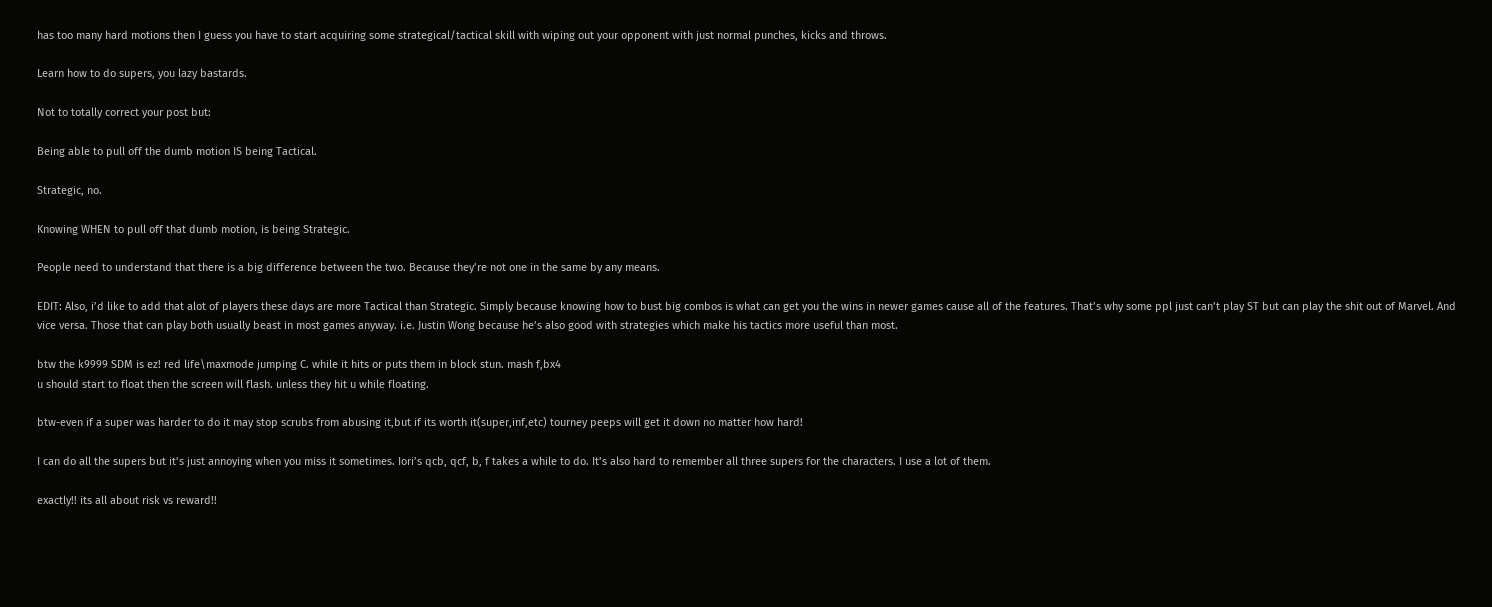has too many hard motions then I guess you have to start acquiring some strategical/tactical skill with wiping out your opponent with just normal punches, kicks and throws.

Learn how to do supers, you lazy bastards.

Not to totally correct your post but:

Being able to pull off the dumb motion IS being Tactical.

Strategic, no.

Knowing WHEN to pull off that dumb motion, is being Strategic.

People need to understand that there is a big difference between the two. Because they’re not one in the same by any means.

EDIT: Also, i’d like to add that alot of players these days are more Tactical than Strategic. Simply because knowing how to bust big combos is what can get you the wins in newer games cause all of the features. That’s why some ppl just can’t play ST but can play the shit out of Marvel. And vice versa. Those that can play both usually beast in most games anyway. i.e. Justin Wong because he’s also good with strategies which make his tactics more useful than most.

btw the k9999 SDM is ez! red life\maxmode jumping C. while it hits or puts them in block stun. mash f,bx4
u should start to float then the screen will flash. unless they hit u while floating.

btw-even if a super was harder to do it may stop scrubs from abusing it,but if its worth it(super,inf,etc) tourney peeps will get it down no matter how hard!

I can do all the supers but it’s just annoying when you miss it sometimes. Iori’s qcb, qcf, b, f takes a while to do. It’s also hard to remember all three supers for the characters. I use a lot of them.

exactly!! its all about risk vs reward!!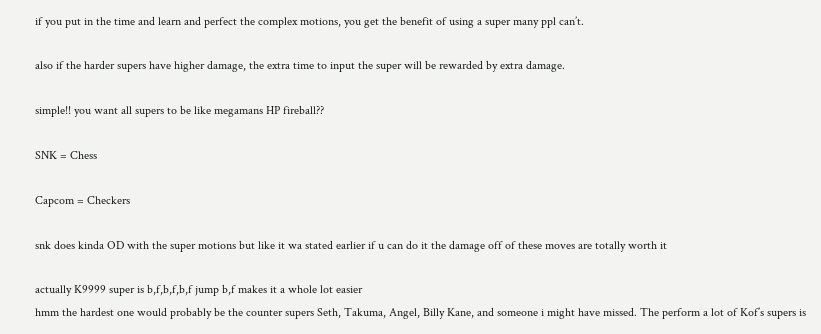if you put in the time and learn and perfect the complex motions, you get the benefit of using a super many ppl can’t.

also if the harder supers have higher damage, the extra time to input the super will be rewarded by extra damage.

simple!! you want all supers to be like megamans HP fireball??

SNK = Chess

Capcom = Checkers

snk does kinda OD with the super motions but like it wa stated earlier if u can do it the damage off of these moves are totally worth it

actually K9999 super is b,f,b,f,b,f jump b,f makes it a whole lot easier
hmm the hardest one would probably be the counter supers Seth, Takuma, Angel, Billy Kane, and someone i might have missed. The perform a lot of Kof’s supers is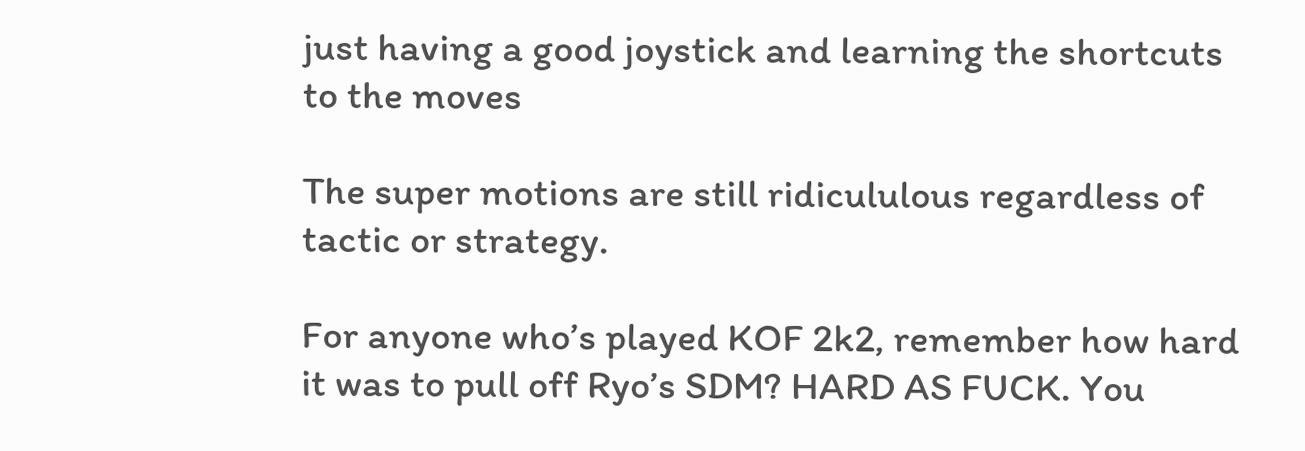just having a good joystick and learning the shortcuts to the moves

The super motions are still ridicululous regardless of tactic or strategy.

For anyone who’s played KOF 2k2, remember how hard it was to pull off Ryo’s SDM? HARD AS FUCK. You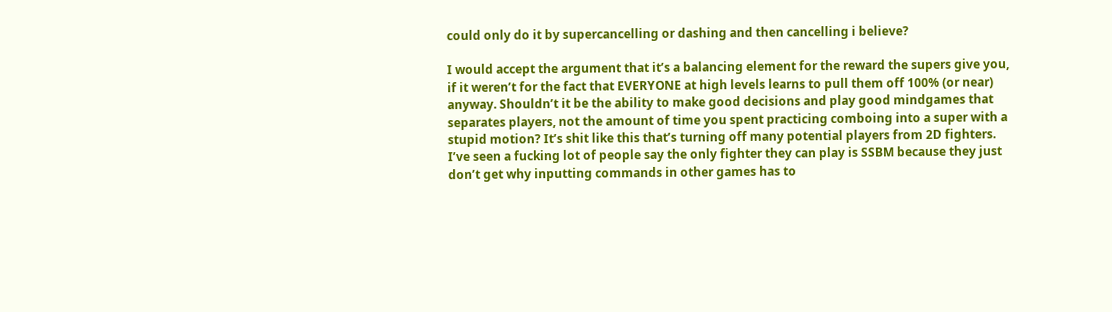could only do it by supercancelling or dashing and then cancelling i believe?

I would accept the argument that it’s a balancing element for the reward the supers give you, if it weren’t for the fact that EVERYONE at high levels learns to pull them off 100% (or near) anyway. Shouldn’t it be the ability to make good decisions and play good mindgames that separates players, not the amount of time you spent practicing comboing into a super with a stupid motion? It’s shit like this that’s turning off many potential players from 2D fighters. I’ve seen a fucking lot of people say the only fighter they can play is SSBM because they just don’t get why inputting commands in other games has to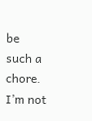be such a chore. I’m not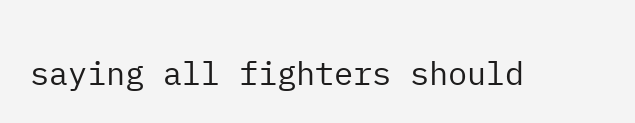saying all fighters should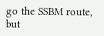go the SSBM route, but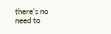there’s no need to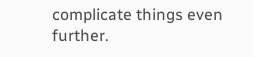complicate things even further.